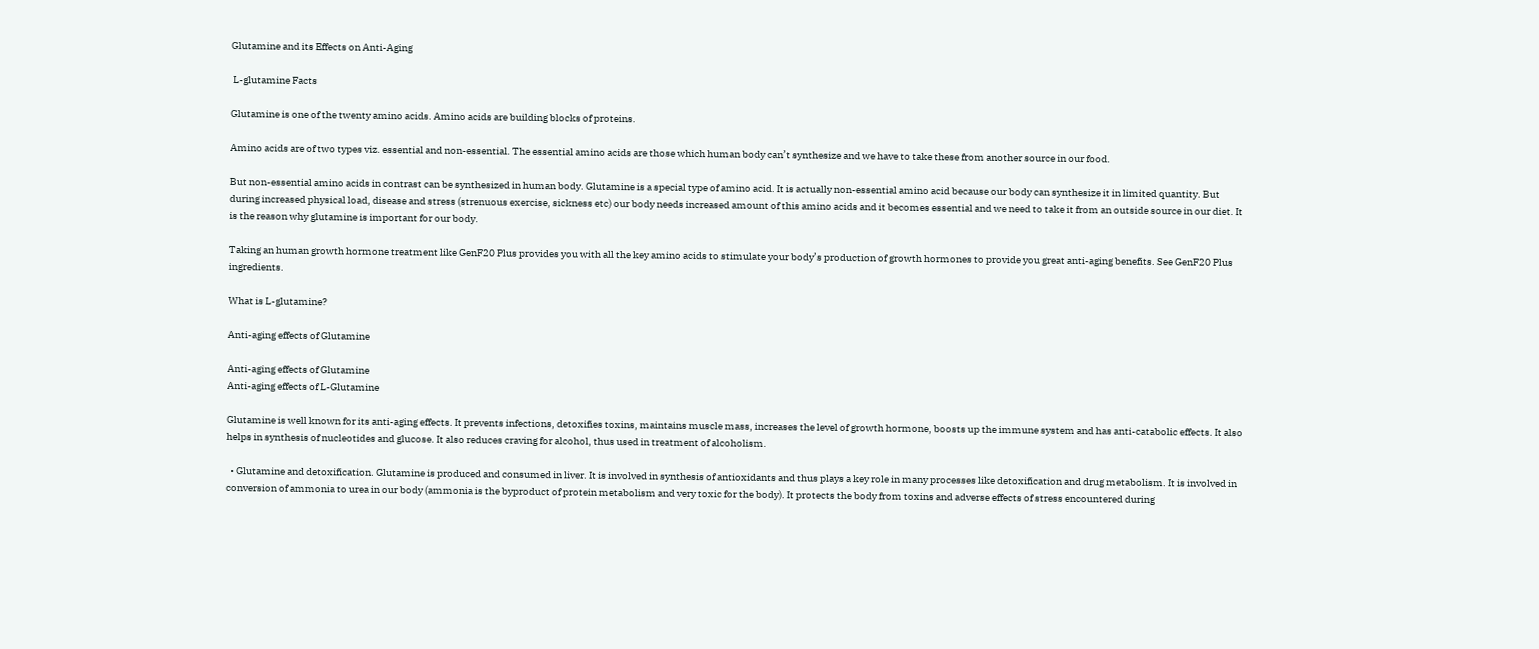Glutamine and its Effects on Anti-Aging

 L-glutamine Facts

Glutamine is one of the twenty amino acids. Amino acids are building blocks of proteins.

Amino acids are of two types viz. essential and non-essential. The essential amino acids are those which human body can’t synthesize and we have to take these from another source in our food.

But non-essential amino acids in contrast can be synthesized in human body. Glutamine is a special type of amino acid. It is actually non-essential amino acid because our body can synthesize it in limited quantity. But during increased physical load, disease and stress (strenuous exercise, sickness etc) our body needs increased amount of this amino acids and it becomes essential and we need to take it from an outside source in our diet. It is the reason why glutamine is important for our body.

Taking an human growth hormone treatment like GenF20 Plus provides you with all the key amino acids to stimulate your body’s production of growth hormones to provide you great anti-aging benefits. See GenF20 Plus ingredients.

What is L-glutamine?

Anti-aging effects of Glutamine

Anti-aging effects of Glutamine
Anti-aging effects of L-Glutamine

Glutamine is well known for its anti-aging effects. It prevents infections, detoxifies toxins, maintains muscle mass, increases the level of growth hormone, boosts up the immune system and has anti-catabolic effects. It also helps in synthesis of nucleotides and glucose. It also reduces craving for alcohol, thus used in treatment of alcoholism.

  • Glutamine and detoxification. Glutamine is produced and consumed in liver. It is involved in synthesis of antioxidants and thus plays a key role in many processes like detoxification and drug metabolism. It is involved in conversion of ammonia to urea in our body (ammonia is the byproduct of protein metabolism and very toxic for the body). It protects the body from toxins and adverse effects of stress encountered during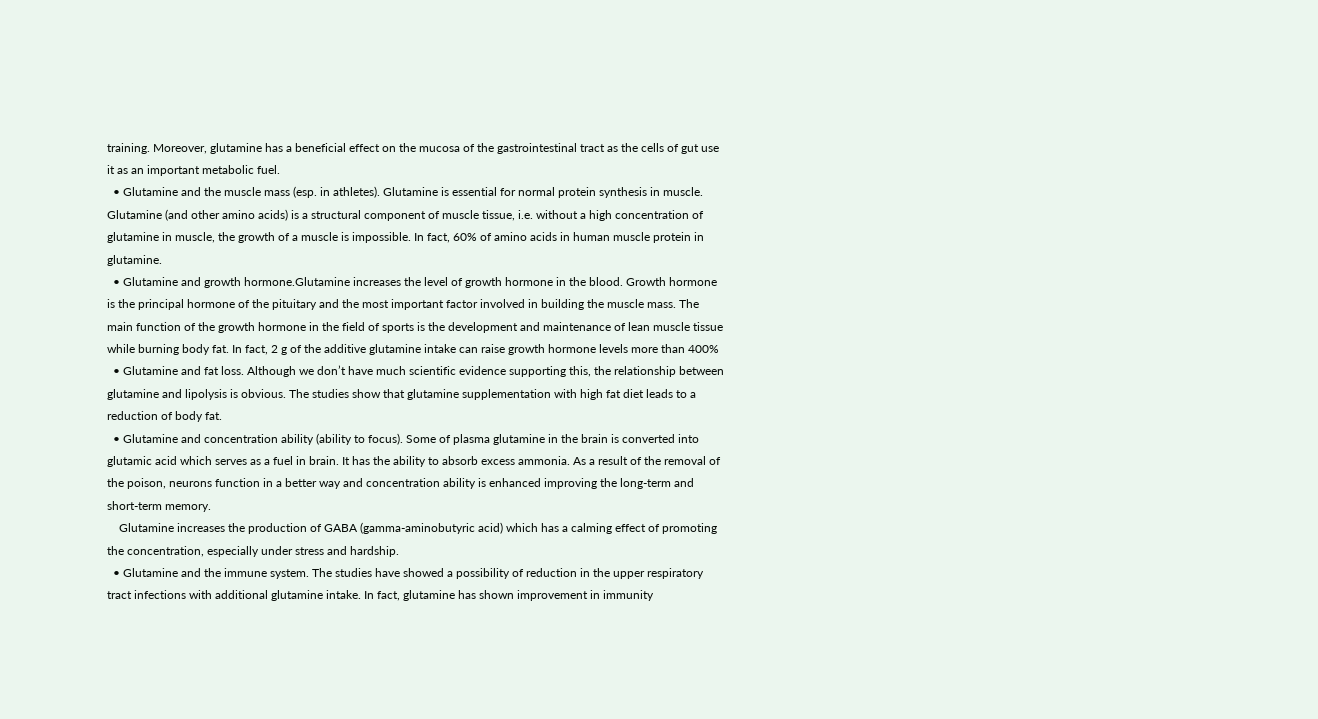training. Moreover, glutamine has a beneficial effect on the mucosa of the gastrointestinal tract as the cells of gut use it as an important metabolic fuel.
  • Glutamine and the muscle mass (esp. in athletes). Glutamine is essential for normal protein synthesis in muscle. Glutamine (and other amino acids) is a structural component of muscle tissue, i.e. without a high concentration of glutamine in muscle, the growth of a muscle is impossible. In fact, 60% of amino acids in human muscle protein in glutamine.
  • Glutamine and growth hormone.Glutamine increases the level of growth hormone in the blood. Growth hormone is the principal hormone of the pituitary and the most important factor involved in building the muscle mass. The main function of the growth hormone in the field of sports is the development and maintenance of lean muscle tissue while burning body fat. In fact, 2 g of the additive glutamine intake can raise growth hormone levels more than 400%
  • Glutamine and fat loss. Although we don’t have much scientific evidence supporting this, the relationship between glutamine and lipolysis is obvious. The studies show that glutamine supplementation with high fat diet leads to a reduction of body fat.
  • Glutamine and concentration ability (ability to focus). Some of plasma glutamine in the brain is converted into glutamic acid which serves as a fuel in brain. It has the ability to absorb excess ammonia. As a result of the removal of the poison, neurons function in a better way and concentration ability is enhanced improving the long-term and short-term memory.
    Glutamine increases the production of GABA (gamma-aminobutyric acid) which has a calming effect of promoting the concentration, especially under stress and hardship.
  • Glutamine and the immune system. The studies have showed a possibility of reduction in the upper respiratory tract infections with additional glutamine intake. In fact, glutamine has shown improvement in immunity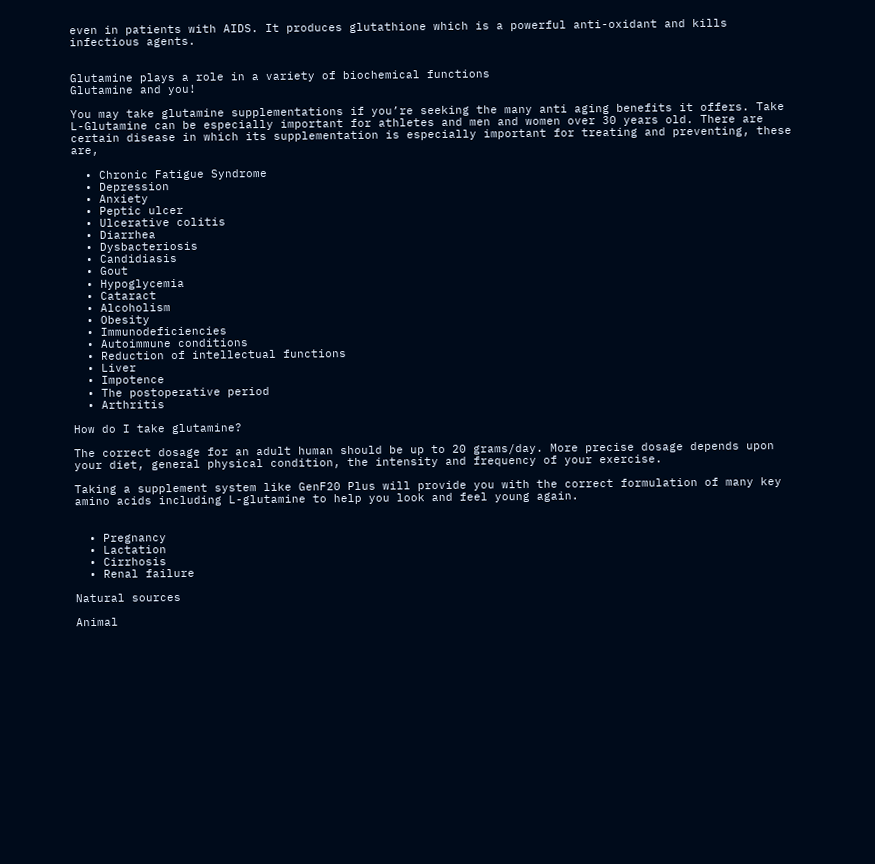even in patients with AIDS. It produces glutathione which is a powerful anti-oxidant and kills infectious agents.


Glutamine plays a role in a variety of biochemical functions
Glutamine and you!

You may take glutamine supplementations if you’re seeking the many anti aging benefits it offers. Take L-Glutamine can be especially important for athletes and men and women over 30 years old. There are certain disease in which its supplementation is especially important for treating and preventing, these are,

  • Chronic Fatigue Syndrome
  • Depression
  • Anxiety
  • Peptic ulcer
  • Ulcerative colitis
  • Diarrhea
  • Dysbacteriosis
  • Candidiasis
  • Gout
  • Hypoglycemia
  • Cataract
  • Alcoholism
  • Obesity
  • Immunodeficiencies
  • Autoimmune conditions
  • Reduction of intellectual functions
  • Liver
  • Impotence
  • The postoperative period
  • Arthritis

How do I take glutamine?

The correct dosage for an adult human should be up to 20 grams/day. More precise dosage depends upon your diet, general physical condition, the intensity and frequency of your exercise.

Taking a supplement system like GenF20 Plus will provide you with the correct formulation of many key amino acids including L-glutamine to help you look and feel young again.


  • Pregnancy
  • Lactation
  • Cirrhosis
  • Renal failure

Natural sources

Animal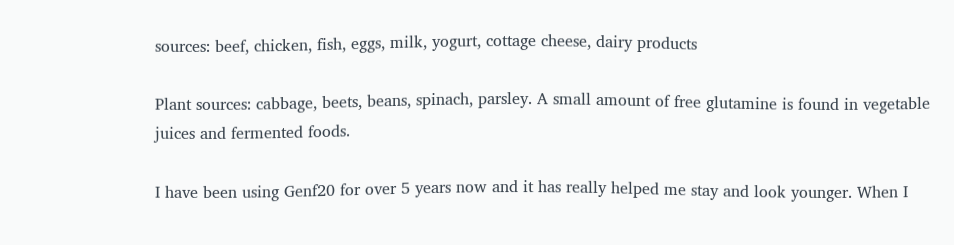sources: beef, chicken, fish, eggs, milk, yogurt, cottage cheese, dairy products

Plant sources: cabbage, beets, beans, spinach, parsley. A small amount of free glutamine is found in vegetable juices and fermented foods.

I have been using Genf20 for over 5 years now and it has really helped me stay and look younger. When I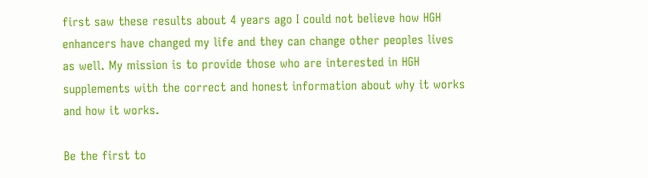first saw these results about 4 years ago I could not believe how HGH enhancers have changed my life and they can change other peoples lives as well. My mission is to provide those who are interested in HGH supplements with the correct and honest information about why it works and how it works.

Be the first to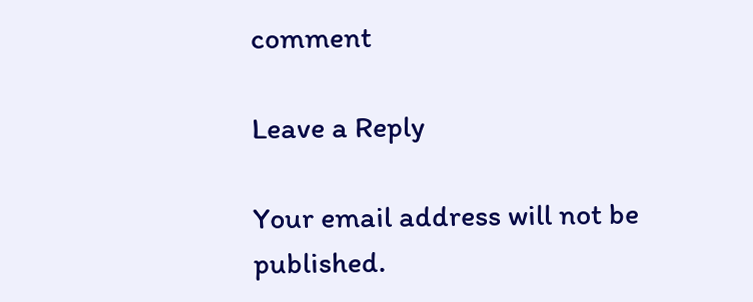comment

Leave a Reply

Your email address will not be published.